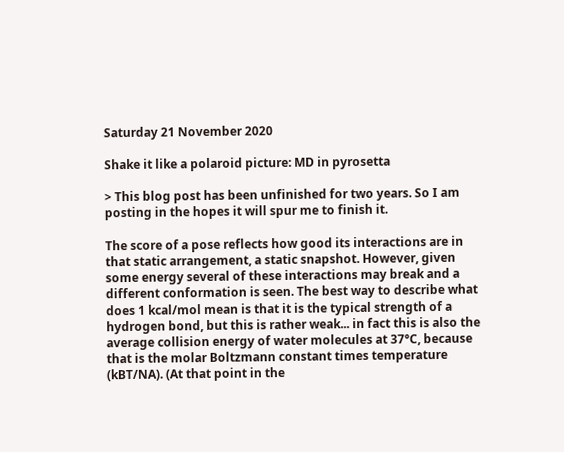Saturday 21 November 2020

Shake it like a polaroid picture: MD in pyrosetta

> This blog post has been unfinished for two years. So I am posting in the hopes it will spur me to finish it.

The score of a pose reflects how good its interactions are in that static arrangement, a static snapshot. However, given some energy several of these interactions may break and a different conformation is seen. The best way to describe what does 1 kcal/mol mean is that it is the typical strength of a hydrogen bond, but this is rather weak... in fact this is also the average collision energy of water molecules at 37°C, because that is the molar Boltzmann constant times temperature (kBT/NA). (At that point in the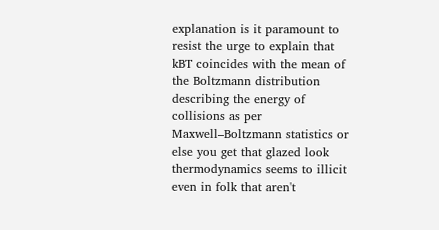explanation is it paramount to resist the urge to explain that kBT coincides with the mean of the Boltzmann distribution describing the energy of collisions as per Maxwell–Boltzmann statistics or else you get that glazed look thermodynamics seems to illicit even in folk that aren't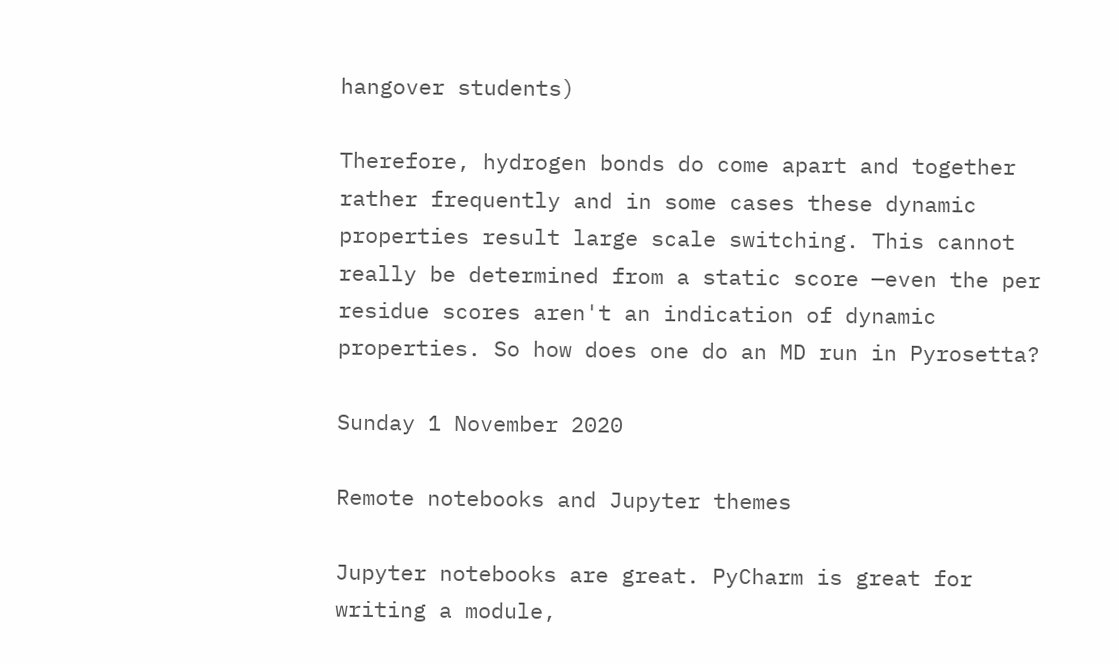hangover students)

Therefore, hydrogen bonds do come apart and together rather frequently and in some cases these dynamic properties result large scale switching. This cannot really be determined from a static score —even the per residue scores aren't an indication of dynamic properties. So how does one do an MD run in Pyrosetta?

Sunday 1 November 2020

Remote notebooks and Jupyter themes

Jupyter notebooks are great. PyCharm is great for writing a module,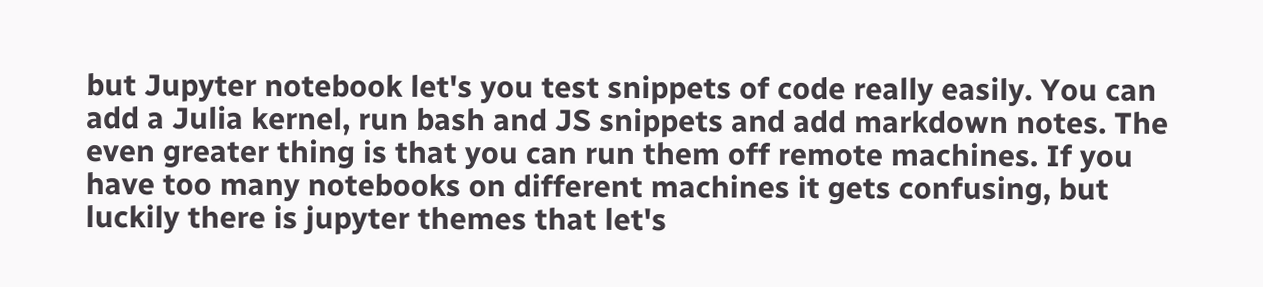but Jupyter notebook let's you test snippets of code really easily. You can add a Julia kernel, run bash and JS snippets and add markdown notes. The even greater thing is that you can run them off remote machines. If you have too many notebooks on different machines it gets confusing, but luckily there is jupyter themes that let's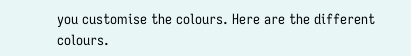you customise the colours. Here are the different colours.